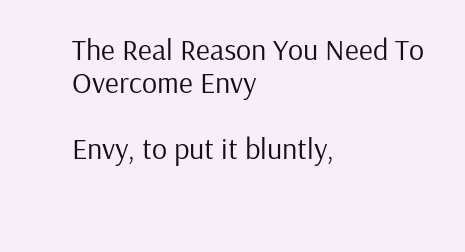The Real Reason You Need To Overcome Envy

Envy, to put it bluntly,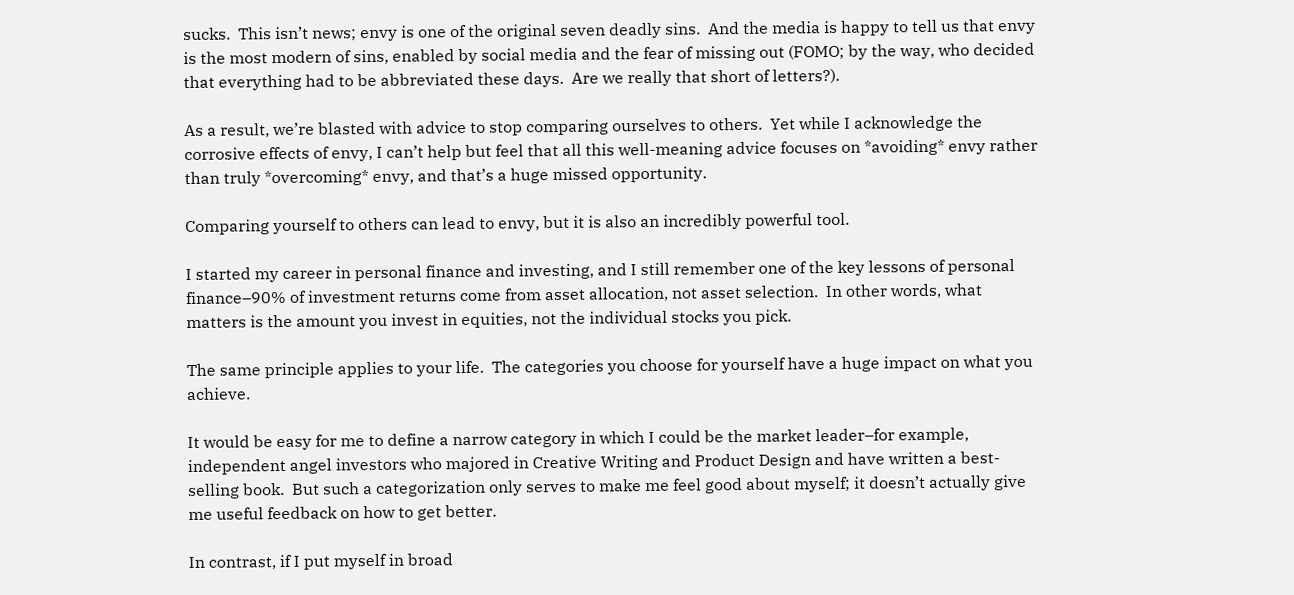sucks.  This isn’t news; envy is one of the original seven deadly sins.  And the media is happy to tell us that envy is the most modern of sins, enabled by social media and the fear of missing out (FOMO; by the way, who decided that everything had to be abbreviated these days.  Are we really that short of letters?).

As a result, we’re blasted with advice to stop comparing ourselves to others.  Yet while I acknowledge the corrosive effects of envy, I can’t help but feel that all this well-meaning advice focuses on *avoiding* envy rather than truly *overcoming* envy, and that’s a huge missed opportunity.

Comparing yourself to others can lead to envy, but it is also an incredibly powerful tool.

I started my career in personal finance and investing, and I still remember one of the key lessons of personal finance–90% of investment returns come from asset allocation, not asset selection.  In other words, what matters is the amount you invest in equities, not the individual stocks you pick.

The same principle applies to your life.  The categories you choose for yourself have a huge impact on what you achieve.

It would be easy for me to define a narrow category in which I could be the market leader–for example, independent angel investors who majored in Creative Writing and Product Design and have written a best-selling book.  But such a categorization only serves to make me feel good about myself; it doesn’t actually give me useful feedback on how to get better.

In contrast, if I put myself in broad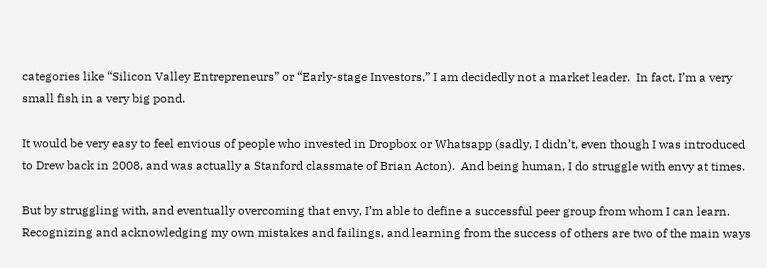categories like “Silicon Valley Entrepreneurs” or “Early-stage Investors,” I am decidedly not a market leader.  In fact, I’m a very small fish in a very big pond.

It would be very easy to feel envious of people who invested in Dropbox or Whatsapp (sadly, I didn’t, even though I was introduced to Drew back in 2008, and was actually a Stanford classmate of Brian Acton).  And being human, I do struggle with envy at times.

But by struggling with, and eventually overcoming that envy, I’m able to define a successful peer group from whom I can learn.  Recognizing and acknowledging my own mistakes and failings, and learning from the success of others are two of the main ways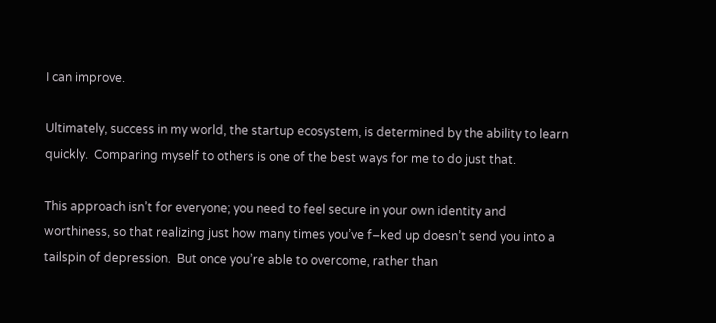I can improve.

Ultimately, success in my world, the startup ecosystem, is determined by the ability to learn quickly.  Comparing myself to others is one of the best ways for me to do just that.

This approach isn’t for everyone; you need to feel secure in your own identity and worthiness, so that realizing just how many times you’ve f–ked up doesn’t send you into a tailspin of depression.  But once you’re able to overcome, rather than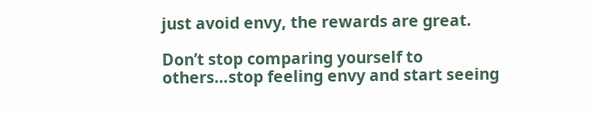just avoid envy, the rewards are great.

Don’t stop comparing yourself to others…stop feeling envy and start seeing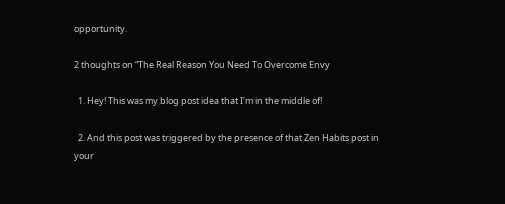opportunity.

2 thoughts on “The Real Reason You Need To Overcome Envy

  1. Hey! This was my blog post idea that I'm in the middle of!

  2. And this post was triggered by the presence of that Zen Habits post in your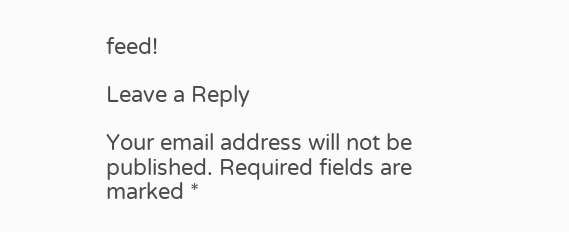feed!

Leave a Reply

Your email address will not be published. Required fields are marked *